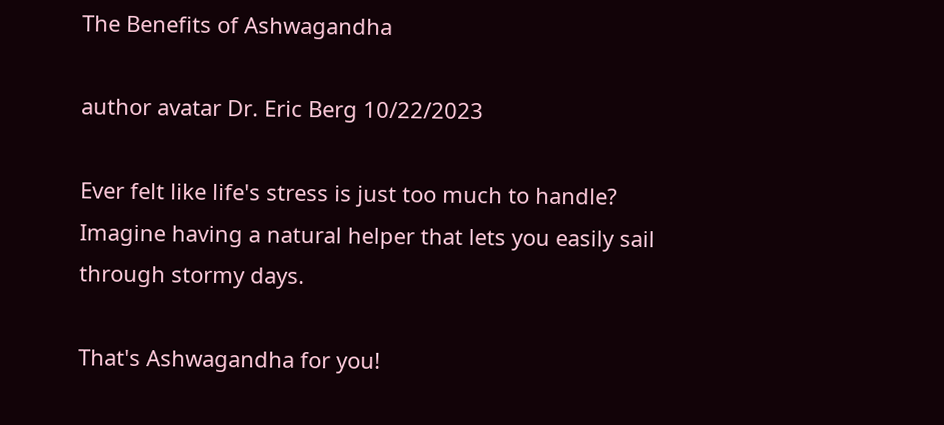The Benefits of Ashwagandha

author avatar Dr. Eric Berg 10/22/2023

Ever felt like life's stress is just too much to handle? Imagine having a natural helper that lets you easily sail through stormy days.

That's Ashwagandha for you!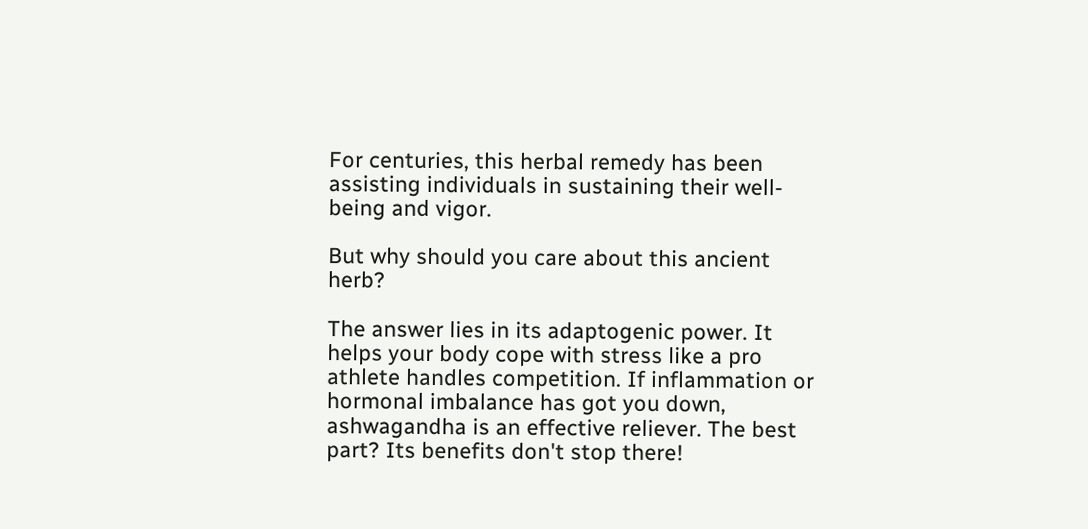For centuries, this herbal remedy has been assisting individuals in sustaining their well-being and vigor.

But why should you care about this ancient herb?

The answer lies in its adaptogenic power. It helps your body cope with stress like a pro athlete handles competition. If inflammation or hormonal imbalance has got you down, ashwagandha is an effective reliever. The best part? Its benefits don't stop there!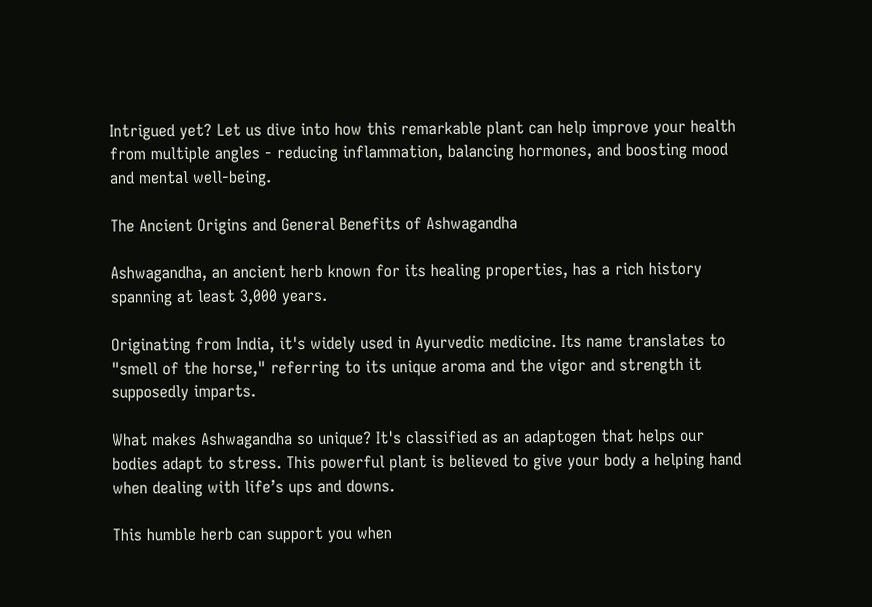Intrigued yet? Let us dive into how this remarkable plant can help improve your health from multiple angles - reducing inflammation, balancing hormones, and boosting mood and mental well-being.

The Ancient Origins and General Benefits of Ashwagandha

Ashwagandha, an ancient herb known for its healing properties, has a rich history spanning at least 3,000 years.

Originating from India, it's widely used in Ayurvedic medicine. Its name translates to "smell of the horse," referring to its unique aroma and the vigor and strength it supposedly imparts.

What makes Ashwagandha so unique? It's classified as an adaptogen that helps our bodies adapt to stress. This powerful plant is believed to give your body a helping hand when dealing with life’s ups and downs.

This humble herb can support you when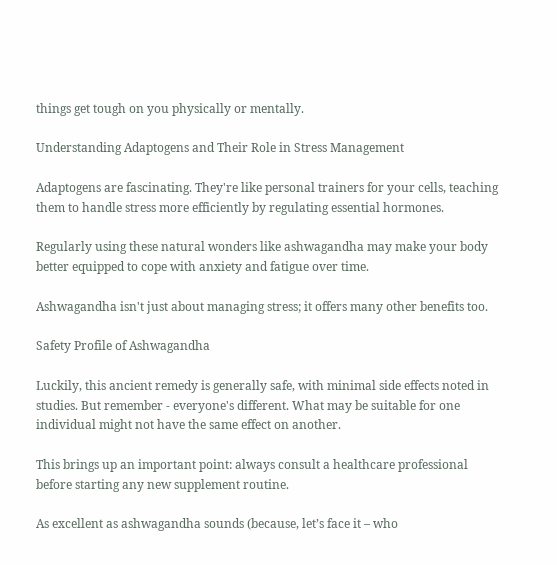things get tough on you physically or mentally.

Understanding Adaptogens and Their Role in Stress Management

Adaptogens are fascinating. They're like personal trainers for your cells, teaching them to handle stress more efficiently by regulating essential hormones.

Regularly using these natural wonders like ashwagandha may make your body better equipped to cope with anxiety and fatigue over time.

Ashwagandha isn't just about managing stress; it offers many other benefits too.

Safety Profile of Ashwagandha

Luckily, this ancient remedy is generally safe, with minimal side effects noted in studies. But remember - everyone's different. What may be suitable for one individual might not have the same effect on another.

This brings up an important point: always consult a healthcare professional before starting any new supplement routine.

As excellent as ashwagandha sounds (because, let’s face it – who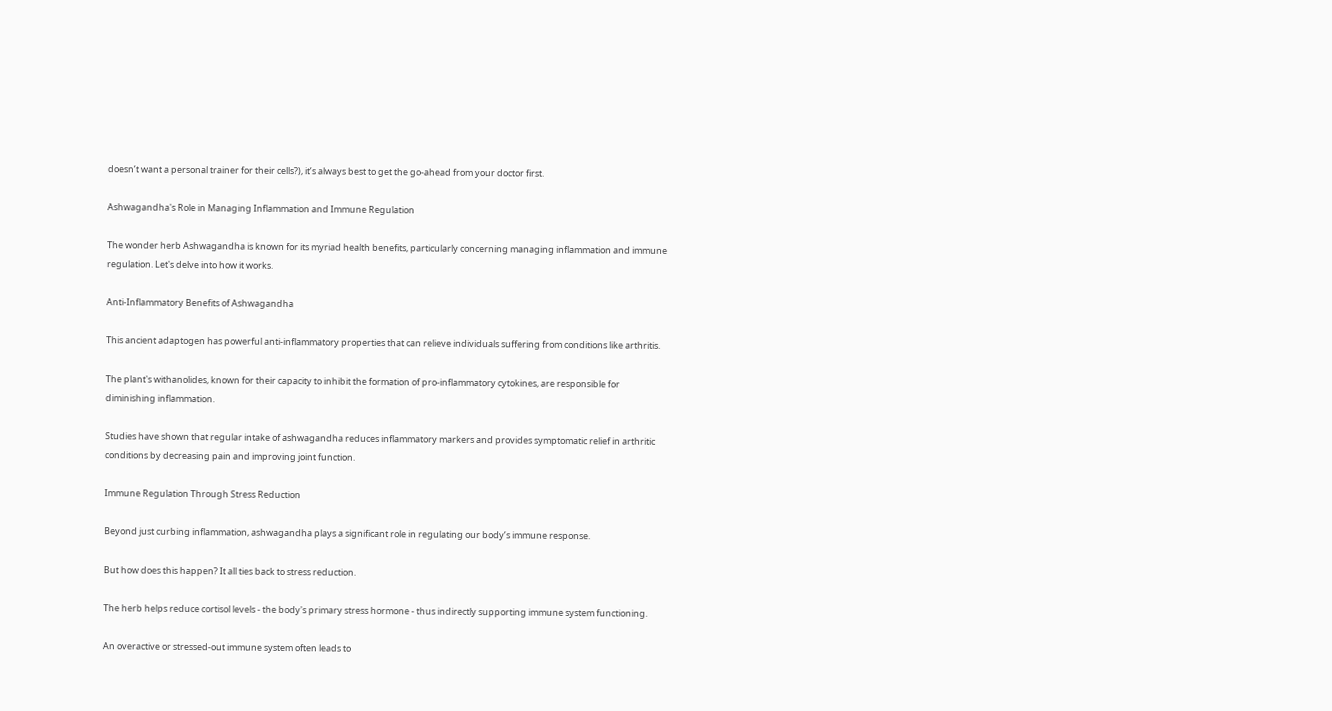doesn’t want a personal trainer for their cells?), it’s always best to get the go-ahead from your doctor first.

Ashwagandha's Role in Managing Inflammation and Immune Regulation

The wonder herb Ashwagandha is known for its myriad health benefits, particularly concerning managing inflammation and immune regulation. Let's delve into how it works.

Anti-Inflammatory Benefits of Ashwagandha

This ancient adaptogen has powerful anti-inflammatory properties that can relieve individuals suffering from conditions like arthritis.

The plant's withanolides, known for their capacity to inhibit the formation of pro-inflammatory cytokines, are responsible for diminishing inflammation.

Studies have shown that regular intake of ashwagandha reduces inflammatory markers and provides symptomatic relief in arthritic conditions by decreasing pain and improving joint function.

Immune Regulation Through Stress Reduction

Beyond just curbing inflammation, ashwagandha plays a significant role in regulating our body’s immune response.

But how does this happen? It all ties back to stress reduction.

The herb helps reduce cortisol levels - the body's primary stress hormone - thus indirectly supporting immune system functioning.

An overactive or stressed-out immune system often leads to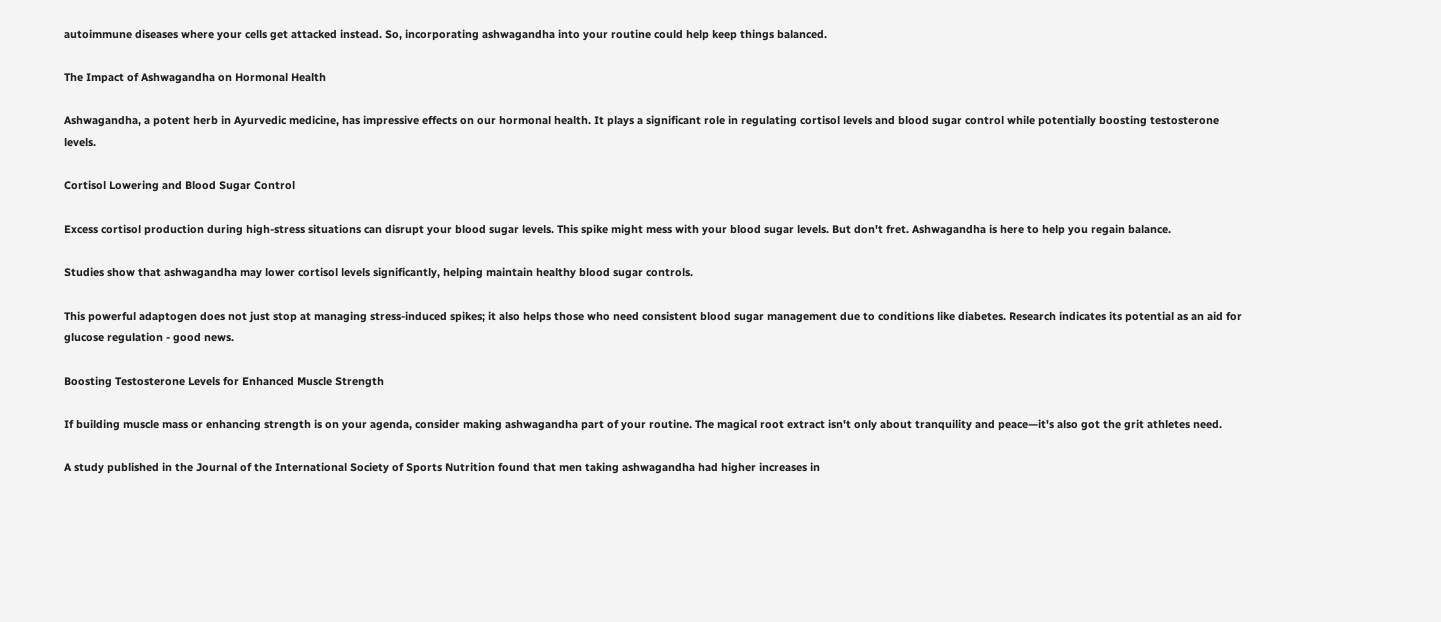autoimmune diseases where your cells get attacked instead. So, incorporating ashwagandha into your routine could help keep things balanced.

The Impact of Ashwagandha on Hormonal Health

Ashwagandha, a potent herb in Ayurvedic medicine, has impressive effects on our hormonal health. It plays a significant role in regulating cortisol levels and blood sugar control while potentially boosting testosterone levels.

Cortisol Lowering and Blood Sugar Control

Excess cortisol production during high-stress situations can disrupt your blood sugar levels. This spike might mess with your blood sugar levels. But don't fret. Ashwagandha is here to help you regain balance.

Studies show that ashwagandha may lower cortisol levels significantly, helping maintain healthy blood sugar controls.

This powerful adaptogen does not just stop at managing stress-induced spikes; it also helps those who need consistent blood sugar management due to conditions like diabetes. Research indicates its potential as an aid for glucose regulation - good news.

Boosting Testosterone Levels for Enhanced Muscle Strength

If building muscle mass or enhancing strength is on your agenda, consider making ashwagandha part of your routine. The magical root extract isn't only about tranquility and peace—it's also got the grit athletes need.

A study published in the Journal of the International Society of Sports Nutrition found that men taking ashwagandha had higher increases in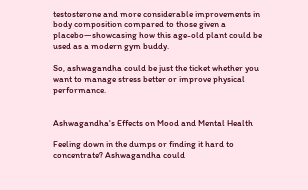testosterone and more considerable improvements in body composition compared to those given a placebo—showcasing how this age-old plant could be used as a modern gym buddy.

So, ashwagandha could be just the ticket whether you want to manage stress better or improve physical performance.


Ashwagandha's Effects on Mood and Mental Health

Feeling down in the dumps or finding it hard to concentrate? Ashwagandha could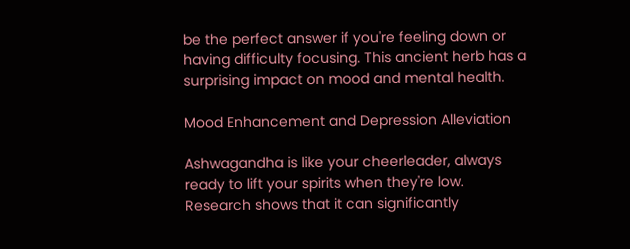be the perfect answer if you're feeling down or having difficulty focusing. This ancient herb has a surprising impact on mood and mental health.

Mood Enhancement and Depression Alleviation

Ashwagandha is like your cheerleader, always ready to lift your spirits when they're low. Research shows that it can significantly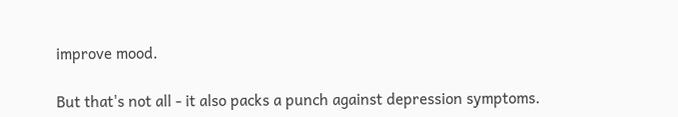improve mood.

But that's not all - it also packs a punch against depression symptoms.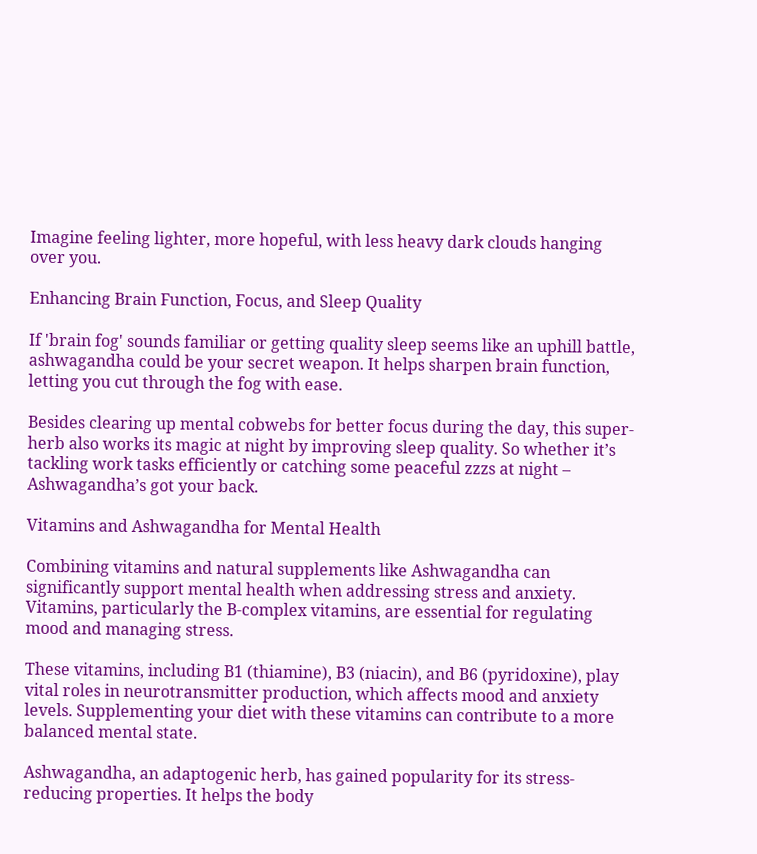Imagine feeling lighter, more hopeful, with less heavy dark clouds hanging over you.

Enhancing Brain Function, Focus, and Sleep Quality

If 'brain fog' sounds familiar or getting quality sleep seems like an uphill battle, ashwagandha could be your secret weapon. It helps sharpen brain function, letting you cut through the fog with ease.

Besides clearing up mental cobwebs for better focus during the day, this super-herb also works its magic at night by improving sleep quality. So whether it’s tackling work tasks efficiently or catching some peaceful zzzs at night – Ashwagandha’s got your back.

Vitamins and Ashwagandha for Mental Health

Combining vitamins and natural supplements like Ashwagandha can significantly support mental health when addressing stress and anxiety. Vitamins, particularly the B-complex vitamins, are essential for regulating mood and managing stress.

These vitamins, including B1 (thiamine), B3 (niacin), and B6 (pyridoxine), play vital roles in neurotransmitter production, which affects mood and anxiety levels. Supplementing your diet with these vitamins can contribute to a more balanced mental state.

Ashwagandha, an adaptogenic herb, has gained popularity for its stress-reducing properties. It helps the body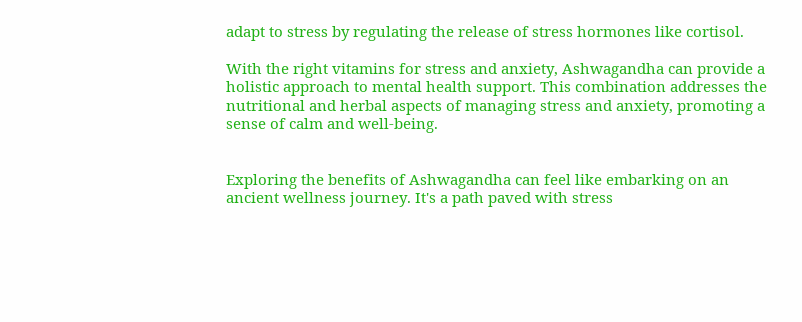adapt to stress by regulating the release of stress hormones like cortisol.

With the right vitamins for stress and anxiety, Ashwagandha can provide a holistic approach to mental health support. This combination addresses the nutritional and herbal aspects of managing stress and anxiety, promoting a sense of calm and well-being.


Exploring the benefits of Ashwagandha can feel like embarking on an ancient wellness journey. It's a path paved with stress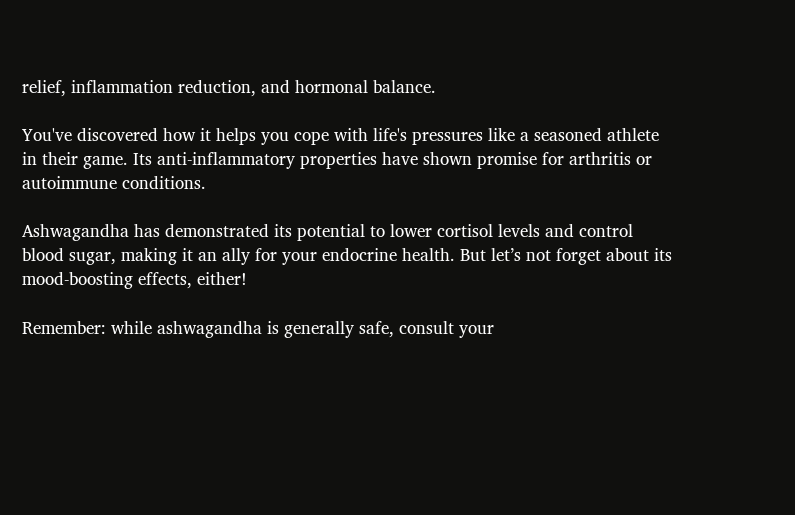relief, inflammation reduction, and hormonal balance.

You've discovered how it helps you cope with life's pressures like a seasoned athlete in their game. Its anti-inflammatory properties have shown promise for arthritis or autoimmune conditions.

Ashwagandha has demonstrated its potential to lower cortisol levels and control blood sugar, making it an ally for your endocrine health. But let’s not forget about its mood-boosting effects, either!

Remember: while ashwagandha is generally safe, consult your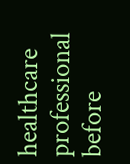healthcare professional before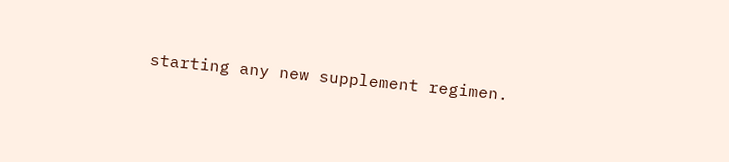starting any new supplement regimen.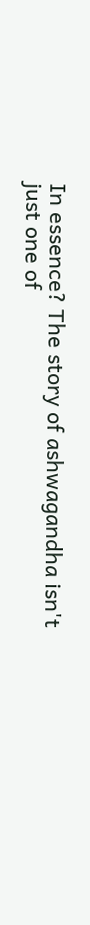In essence? The story of ashwagandha isn't just one of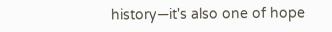history—it's also one of hope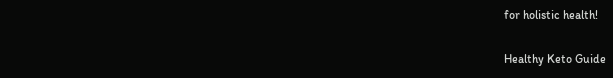for holistic health!

Healthy Keto Guide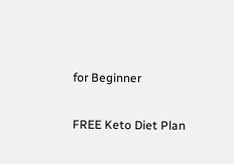for Beginner

FREE Keto Diet Plan